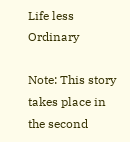Life less Ordinary

Note: This story takes place in the second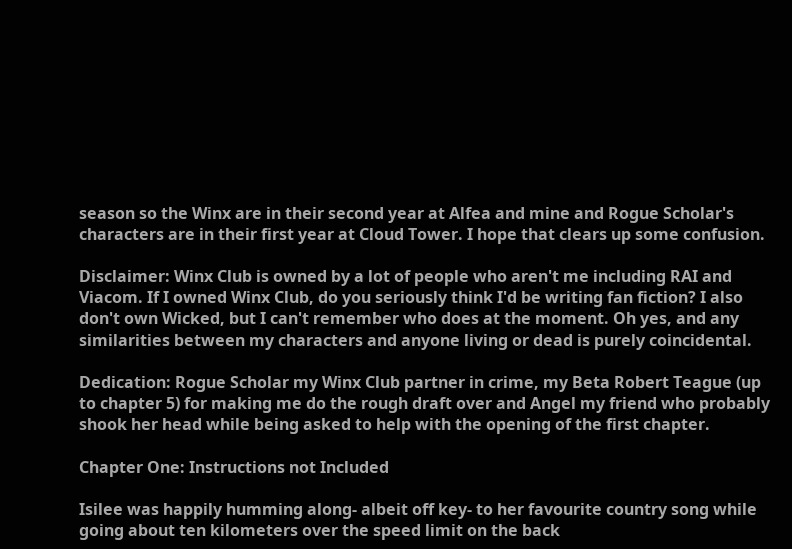season so the Winx are in their second year at Alfea and mine and Rogue Scholar's characters are in their first year at Cloud Tower. I hope that clears up some confusion.

Disclaimer: Winx Club is owned by a lot of people who aren't me including RAI and Viacom. If I owned Winx Club, do you seriously think I'd be writing fan fiction? I also don't own Wicked, but I can't remember who does at the moment. Oh yes, and any similarities between my characters and anyone living or dead is purely coincidental.

Dedication: Rogue Scholar my Winx Club partner in crime, my Beta Robert Teague (up to chapter 5) for making me do the rough draft over and Angel my friend who probably shook her head while being asked to help with the opening of the first chapter.

Chapter One: Instructions not Included

Isilee was happily humming along- albeit off key- to her favourite country song while going about ten kilometers over the speed limit on the back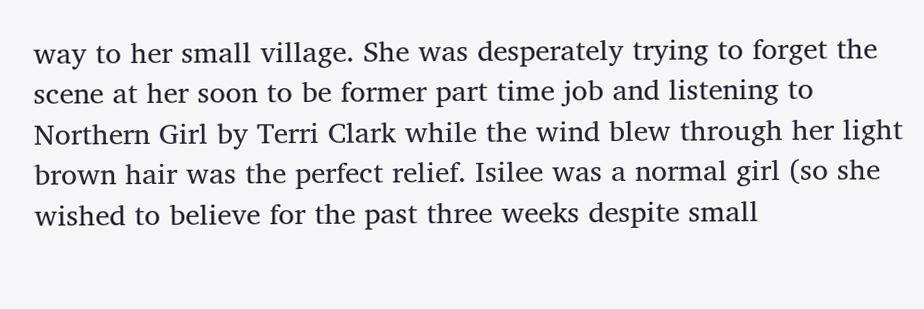way to her small village. She was desperately trying to forget the scene at her soon to be former part time job and listening to Northern Girl by Terri Clark while the wind blew through her light brown hair was the perfect relief. Isilee was a normal girl (so she wished to believe for the past three weeks despite small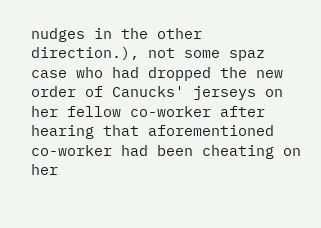nudges in the other direction.), not some spaz case who had dropped the new order of Canucks' jerseys on her fellow co-worker after hearing that aforementioned co-worker had been cheating on her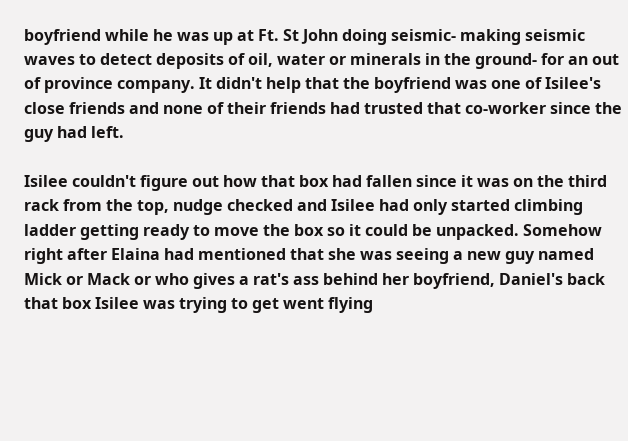boyfriend while he was up at Ft. St John doing seismic- making seismic waves to detect deposits of oil, water or minerals in the ground- for an out of province company. It didn't help that the boyfriend was one of Isilee's close friends and none of their friends had trusted that co-worker since the guy had left.

Isilee couldn't figure out how that box had fallen since it was on the third rack from the top, nudge checked and Isilee had only started climbing ladder getting ready to move the box so it could be unpacked. Somehow right after Elaina had mentioned that she was seeing a new guy named Mick or Mack or who gives a rat's ass behind her boyfriend, Daniel's back that box Isilee was trying to get went flying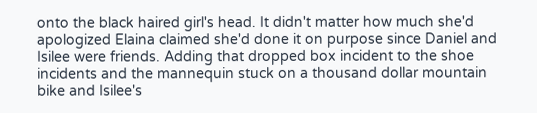onto the black haired girl's head. It didn't matter how much she'd apologized Elaina claimed she'd done it on purpose since Daniel and Isilee were friends. Adding that dropped box incident to the shoe incidents and the mannequin stuck on a thousand dollar mountain bike and Isilee's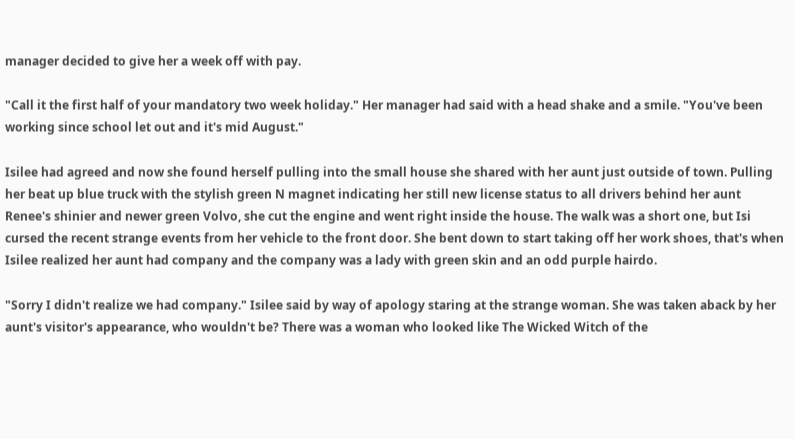manager decided to give her a week off with pay.

"Call it the first half of your mandatory two week holiday." Her manager had said with a head shake and a smile. "You've been working since school let out and it's mid August."

Isilee had agreed and now she found herself pulling into the small house she shared with her aunt just outside of town. Pulling her beat up blue truck with the stylish green N magnet indicating her still new license status to all drivers behind her aunt Renee's shinier and newer green Volvo, she cut the engine and went right inside the house. The walk was a short one, but Isi cursed the recent strange events from her vehicle to the front door. She bent down to start taking off her work shoes, that's when Isilee realized her aunt had company and the company was a lady with green skin and an odd purple hairdo.

"Sorry I didn't realize we had company." Isilee said by way of apology staring at the strange woman. She was taken aback by her aunt's visitor's appearance, who wouldn't be? There was a woman who looked like The Wicked Witch of the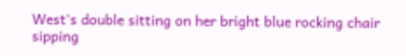West's double sitting on her bright blue rocking chair sipping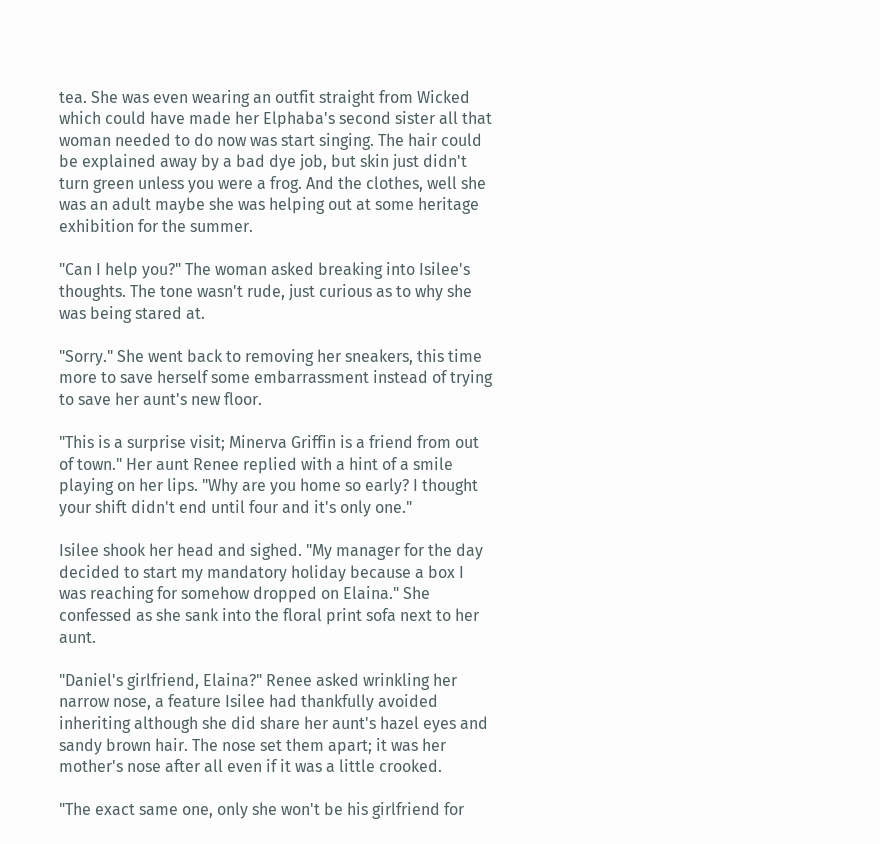tea. She was even wearing an outfit straight from Wicked which could have made her Elphaba's second sister all that woman needed to do now was start singing. The hair could be explained away by a bad dye job, but skin just didn't turn green unless you were a frog. And the clothes, well she was an adult maybe she was helping out at some heritage exhibition for the summer.

"Can I help you?" The woman asked breaking into Isilee's thoughts. The tone wasn't rude, just curious as to why she was being stared at.

"Sorry." She went back to removing her sneakers, this time more to save herself some embarrassment instead of trying to save her aunt's new floor.

"This is a surprise visit; Minerva Griffin is a friend from out of town." Her aunt Renee replied with a hint of a smile playing on her lips. "Why are you home so early? I thought your shift didn't end until four and it's only one."

Isilee shook her head and sighed. "My manager for the day decided to start my mandatory holiday because a box I was reaching for somehow dropped on Elaina." She confessed as she sank into the floral print sofa next to her aunt.

"Daniel's girlfriend, Elaina?" Renee asked wrinkling her narrow nose, a feature Isilee had thankfully avoided inheriting although she did share her aunt's hazel eyes and sandy brown hair. The nose set them apart; it was her mother's nose after all even if it was a little crooked.

"The exact same one, only she won't be his girlfriend for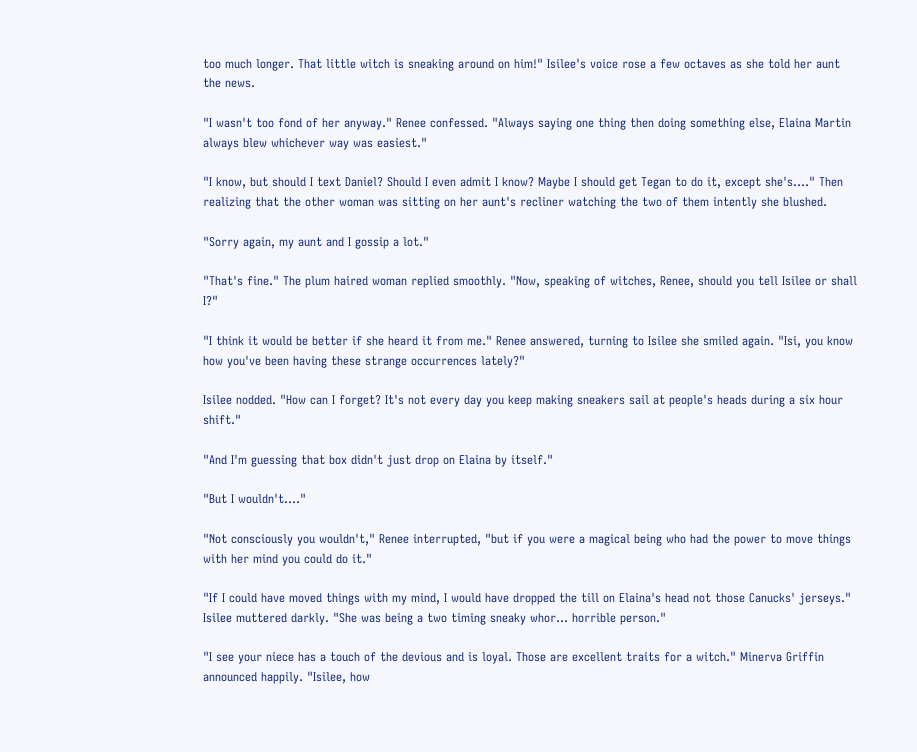too much longer. That little witch is sneaking around on him!" Isilee's voice rose a few octaves as she told her aunt the news.

"I wasn't too fond of her anyway." Renee confessed. "Always saying one thing then doing something else, Elaina Martin always blew whichever way was easiest."

"I know, but should I text Daniel? Should I even admit I know? Maybe I should get Tegan to do it, except she's…." Then realizing that the other woman was sitting on her aunt's recliner watching the two of them intently she blushed.

"Sorry again, my aunt and I gossip a lot."

"That's fine." The plum haired woman replied smoothly. "Now, speaking of witches, Renee, should you tell Isilee or shall I?"

"I think it would be better if she heard it from me." Renee answered, turning to Isilee she smiled again. "Isi, you know how you've been having these strange occurrences lately?"

Isilee nodded. "How can I forget? It's not every day you keep making sneakers sail at people's heads during a six hour shift."

"And I'm guessing that box didn't just drop on Elaina by itself."

"But I wouldn't…."

"Not consciously you wouldn't," Renee interrupted, "but if you were a magical being who had the power to move things with her mind you could do it."

"If I could have moved things with my mind, I would have dropped the till on Elaina's head not those Canucks' jerseys." Isilee muttered darkly. "She was being a two timing sneaky whor… horrible person."

"I see your niece has a touch of the devious and is loyal. Those are excellent traits for a witch." Minerva Griffin announced happily. "Isilee, how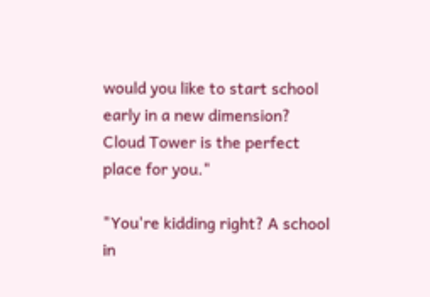would you like to start school early in a new dimension? Cloud Tower is the perfect place for you."

"You're kidding right? A school in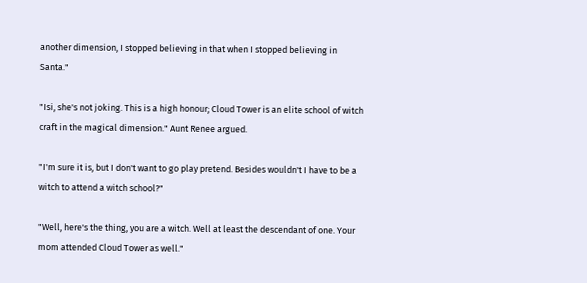another dimension, I stopped believing in that when I stopped believing in Santa."

"Isi, she's not joking. This is a high honour; Cloud Tower is an elite school of witch craft in the magical dimension." Aunt Renee argued.

"I'm sure it is, but I don't want to go play pretend. Besides wouldn't I have to be a witch to attend a witch school?"

"Well, here's the thing, you are a witch. Well at least the descendant of one. Your mom attended Cloud Tower as well."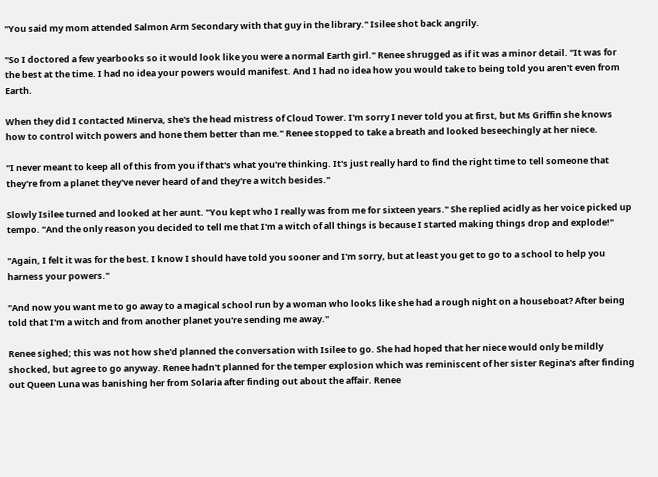"You said my mom attended Salmon Arm Secondary with that guy in the library." Isilee shot back angrily.

"So I doctored a few yearbooks so it would look like you were a normal Earth girl." Renee shrugged as if it was a minor detail. "It was for the best at the time. I had no idea your powers would manifest. And I had no idea how you would take to being told you aren't even from Earth.

When they did I contacted Minerva, she's the head mistress of Cloud Tower. I'm sorry I never told you at first, but Ms Griffin she knows how to control witch powers and hone them better than me." Renee stopped to take a breath and looked beseechingly at her niece.

"I never meant to keep all of this from you if that's what you're thinking. It's just really hard to find the right time to tell someone that they're from a planet they've never heard of and they're a witch besides."

Slowly Isilee turned and looked at her aunt. "You kept who I really was from me for sixteen years." She replied acidly as her voice picked up tempo. "And the only reason you decided to tell me that I'm a witch of all things is because I started making things drop and explode!"

"Again, I felt it was for the best. I know I should have told you sooner and I'm sorry, but at least you get to go to a school to help you harness your powers."

"And now you want me to go away to a magical school run by a woman who looks like she had a rough night on a houseboat? After being told that I'm a witch and from another planet you're sending me away."

Renee sighed; this was not how she'd planned the conversation with Isilee to go. She had hoped that her niece would only be mildly shocked, but agree to go anyway. Renee hadn't planned for the temper explosion which was reminiscent of her sister Regina's after finding out Queen Luna was banishing her from Solaria after finding out about the affair. Renee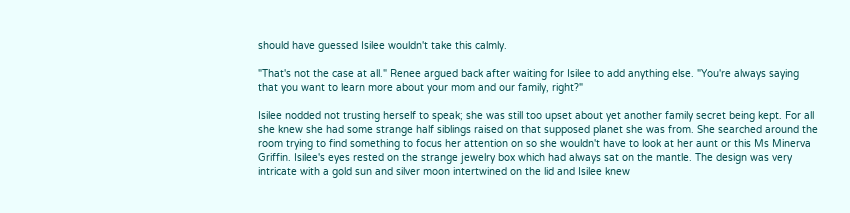should have guessed Isilee wouldn't take this calmly.

"That's not the case at all." Renee argued back after waiting for Isilee to add anything else. "You're always saying that you want to learn more about your mom and our family, right?"

Isilee nodded not trusting herself to speak; she was still too upset about yet another family secret being kept. For all she knew she had some strange half siblings raised on that supposed planet she was from. She searched around the room trying to find something to focus her attention on so she wouldn't have to look at her aunt or this Ms Minerva Griffin. Isilee's eyes rested on the strange jewelry box which had always sat on the mantle. The design was very intricate with a gold sun and silver moon intertwined on the lid and Isilee knew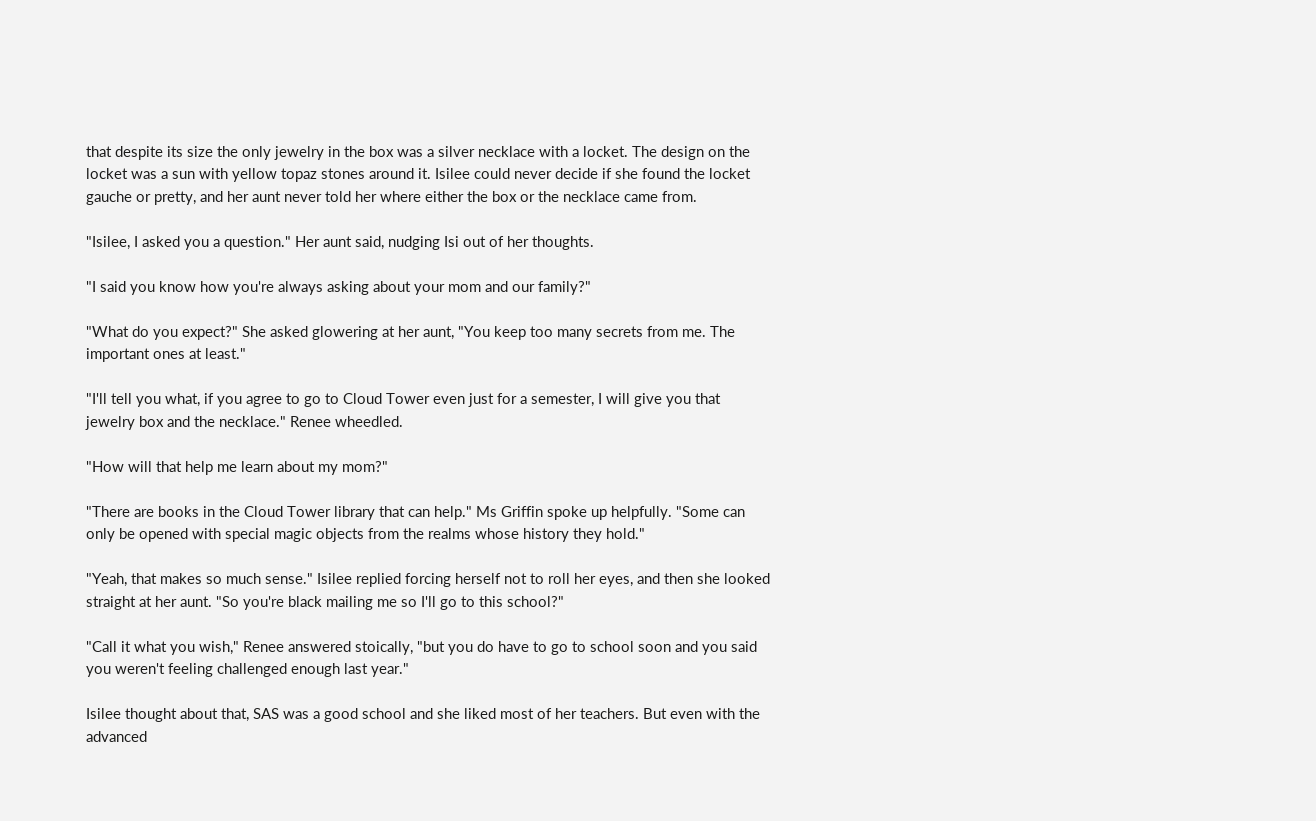that despite its size the only jewelry in the box was a silver necklace with a locket. The design on the locket was a sun with yellow topaz stones around it. Isilee could never decide if she found the locket gauche or pretty, and her aunt never told her where either the box or the necklace came from.

"Isilee, I asked you a question." Her aunt said, nudging Isi out of her thoughts.

"I said you know how you're always asking about your mom and our family?"

"What do you expect?" She asked glowering at her aunt, "You keep too many secrets from me. The important ones at least."

"I'll tell you what, if you agree to go to Cloud Tower even just for a semester, I will give you that jewelry box and the necklace." Renee wheedled.

"How will that help me learn about my mom?"

"There are books in the Cloud Tower library that can help." Ms Griffin spoke up helpfully. "Some can only be opened with special magic objects from the realms whose history they hold."

"Yeah, that makes so much sense." Isilee replied forcing herself not to roll her eyes, and then she looked straight at her aunt. "So you're black mailing me so I'll go to this school?"

"Call it what you wish," Renee answered stoically, "but you do have to go to school soon and you said you weren't feeling challenged enough last year."

Isilee thought about that, SAS was a good school and she liked most of her teachers. But even with the advanced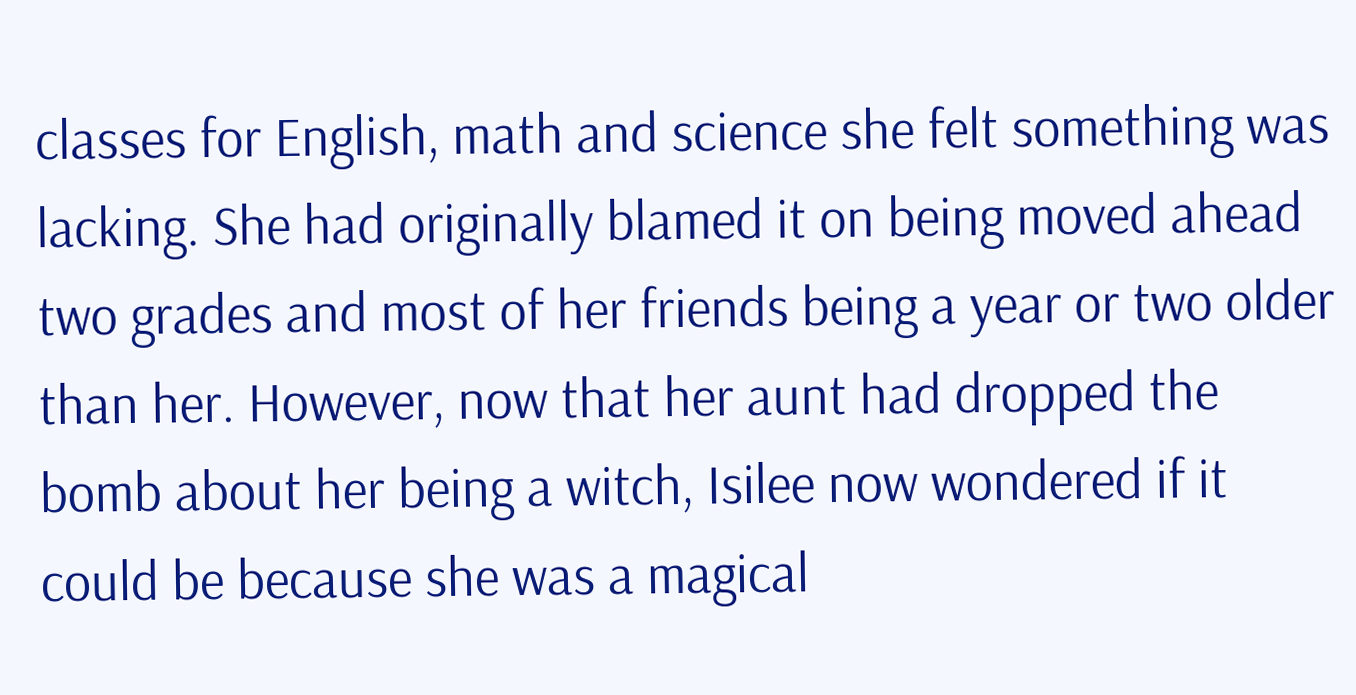classes for English, math and science she felt something was lacking. She had originally blamed it on being moved ahead two grades and most of her friends being a year or two older than her. However, now that her aunt had dropped the bomb about her being a witch, Isilee now wondered if it could be because she was a magical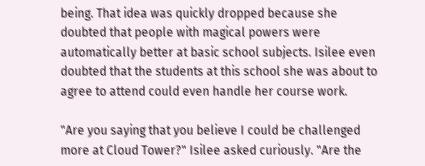being. That idea was quickly dropped because she doubted that people with magical powers were automatically better at basic school subjects. Isilee even doubted that the students at this school she was about to agree to attend could even handle her course work.

"Are you saying that you believe I could be challenged more at Cloud Tower?" Isilee asked curiously. "Are the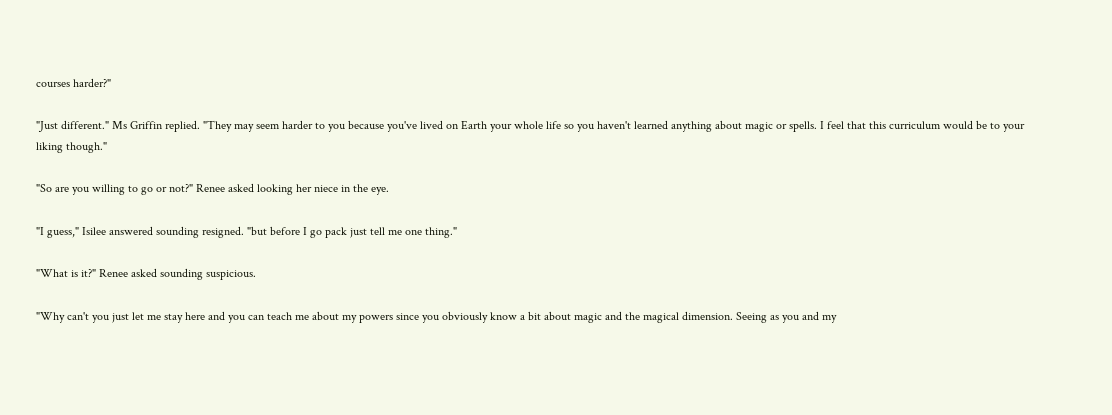courses harder?"

"Just different." Ms Griffin replied. "They may seem harder to you because you've lived on Earth your whole life so you haven't learned anything about magic or spells. I feel that this curriculum would be to your liking though."

"So are you willing to go or not?" Renee asked looking her niece in the eye.

"I guess," Isilee answered sounding resigned. "but before I go pack just tell me one thing."

"What is it?" Renee asked sounding suspicious.

"Why can't you just let me stay here and you can teach me about my powers since you obviously know a bit about magic and the magical dimension. Seeing as you and my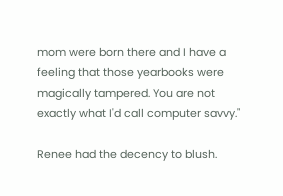mom were born there and I have a feeling that those yearbooks were magically tampered. You are not exactly what I'd call computer savvy."

Renee had the decency to blush.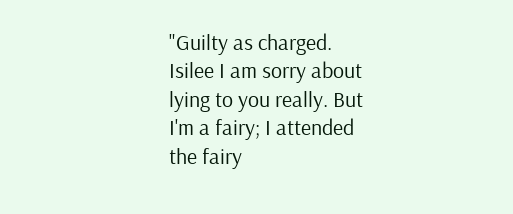"Guilty as charged. Isilee I am sorry about lying to you really. But I'm a fairy; I attended the fairy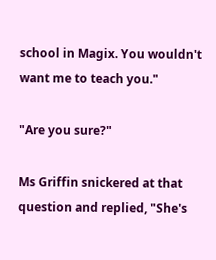school in Magix. You wouldn't want me to teach you."

"Are you sure?"

Ms Griffin snickered at that question and replied, "She's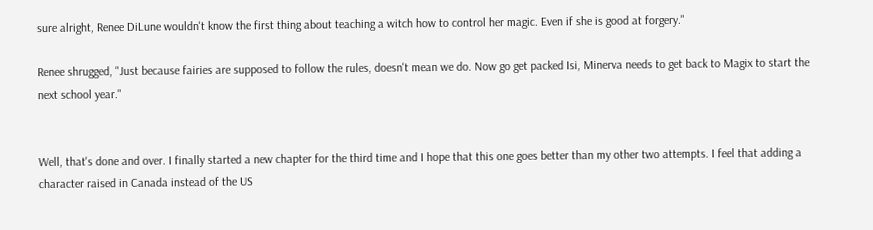sure alright, Renee DiLune wouldn't know the first thing about teaching a witch how to control her magic. Even if she is good at forgery."

Renee shrugged, "Just because fairies are supposed to follow the rules, doesn't mean we do. Now go get packed Isi, Minerva needs to get back to Magix to start the next school year."


Well, that's done and over. I finally started a new chapter for the third time and I hope that this one goes better than my other two attempts. I feel that adding a character raised in Canada instead of the US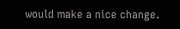would make a nice change.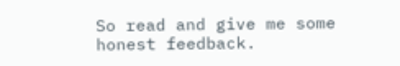So read and give me some honest feedback.